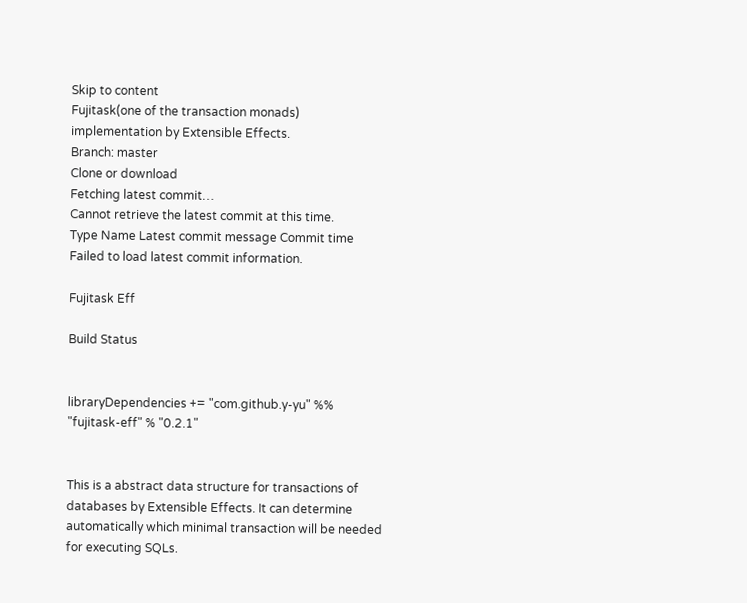Skip to content
Fujitask(one of the transaction monads) implementation by Extensible Effects.
Branch: master
Clone or download
Fetching latest commit…
Cannot retrieve the latest commit at this time.
Type Name Latest commit message Commit time
Failed to load latest commit information.

Fujitask Eff

Build Status


libraryDependencies += "com.github.y-yu" %% "fujitask-eff" % "0.2.1"


This is a abstract data structure for transactions of databases by Extensible Effects. It can determine automatically which minimal transaction will be needed for executing SQLs.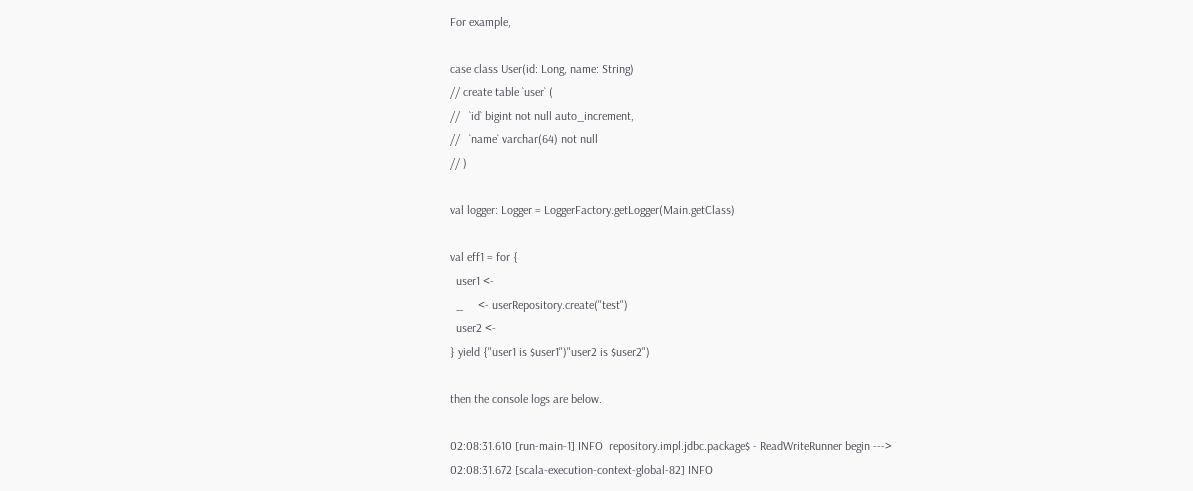For example,

case class User(id: Long, name: String)
// create table `user` (
//   `id` bigint not null auto_increment,
//   `name` varchar(64) not null
// )

val logger: Logger = LoggerFactory.getLogger(Main.getClass)

val eff1 = for {
  user1 <-
  _     <- userRepository.create("test")
  user2 <-
} yield {"user1 is $user1")"user2 is $user2")

then the console logs are below.

02:08:31.610 [run-main-1] INFO  repository.impl.jdbc.package$ - ReadWriteRunner begin --->
02:08:31.672 [scala-execution-context-global-82] INFO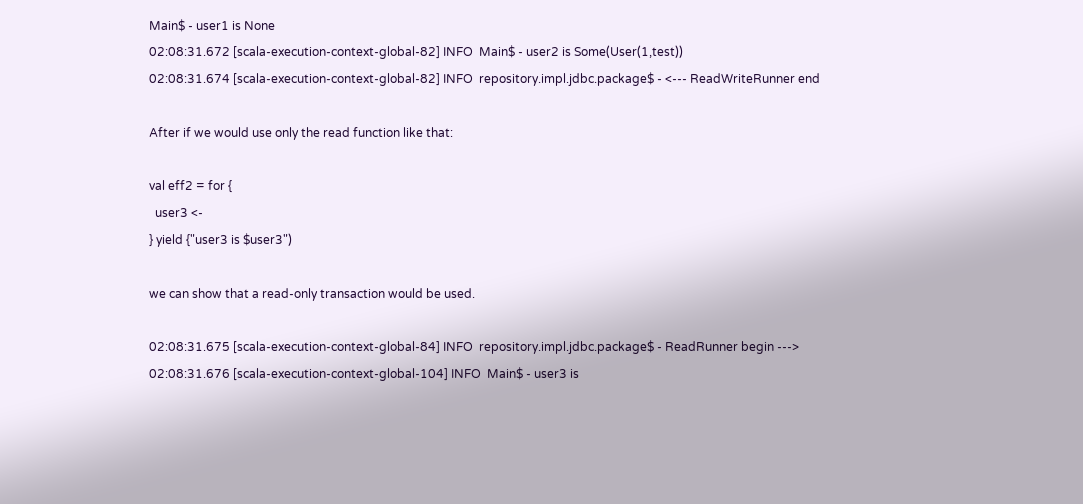Main$ - user1 is None
02:08:31.672 [scala-execution-context-global-82] INFO  Main$ - user2 is Some(User(1,test))
02:08:31.674 [scala-execution-context-global-82] INFO  repository.impl.jdbc.package$ - <--- ReadWriteRunner end

After if we would use only the read function like that:

val eff2 = for {
  user3 <-
} yield {"user3 is $user3")

we can show that a read-only transaction would be used.

02:08:31.675 [scala-execution-context-global-84] INFO  repository.impl.jdbc.package$ - ReadRunner begin --->
02:08:31.676 [scala-execution-context-global-104] INFO  Main$ - user3 is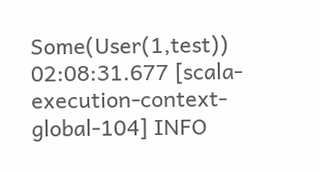Some(User(1,test))
02:08:31.677 [scala-execution-context-global-104] INFO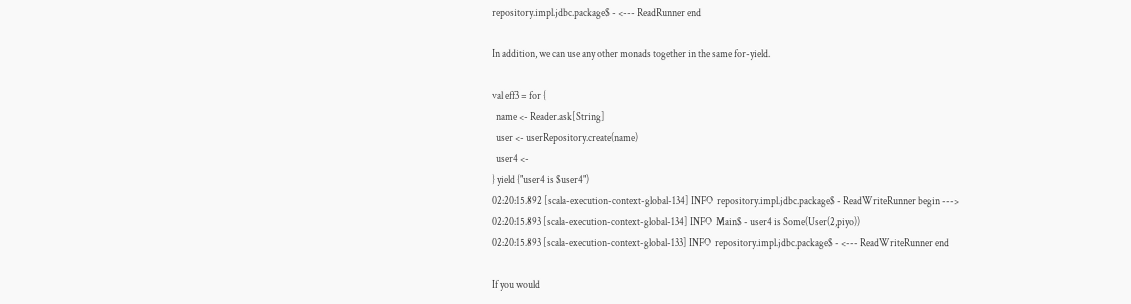repository.impl.jdbc.package$ - <--- ReadRunner end

In addition, we can use any other monads together in the same for-yield.

val eff3 = for {
  name <- Reader.ask[String]
  user <- userRepository.create(name)
  user4 <-
} yield {"user4 is $user4")
02:20:15.892 [scala-execution-context-global-134] INFO  repository.impl.jdbc.package$ - ReadWriteRunner begin --->
02:20:15.893 [scala-execution-context-global-134] INFO  Main$ - user4 is Some(User(2,piyo))
02:20:15.893 [scala-execution-context-global-133] INFO  repository.impl.jdbc.package$ - <--- ReadWriteRunner end

If you would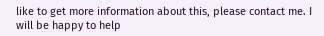like to get more information about this, please contact me. I will be happy to help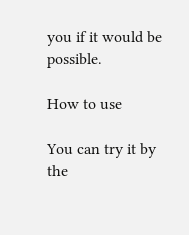you if it would be possible.

How to use

You can try it by the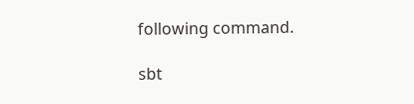following command.

sbt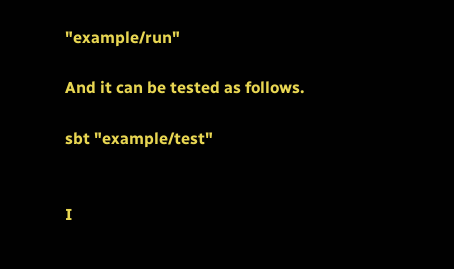"example/run"

And it can be tested as follows.

sbt "example/test"


I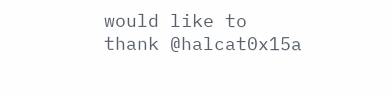would like to thank @halcat0x15a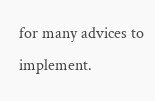for many advices to implement.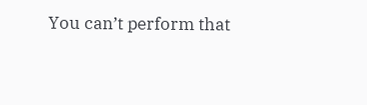You can’t perform that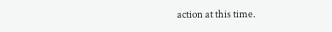action at this time.